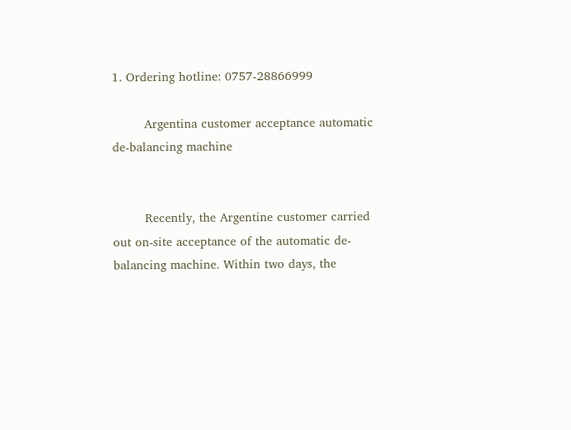1. Ordering hotline: 0757-28866999

        Argentina customer acceptance automatic de-balancing machine


        Recently, the Argentine customer carried out on-site acceptance of the automatic de-balancing machine. Within two days, the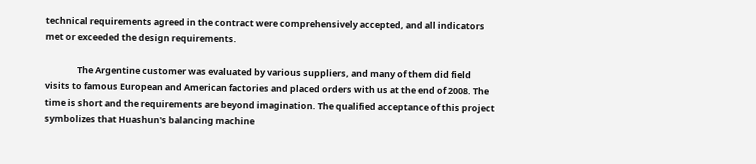technical requirements agreed in the contract were comprehensively accepted, and all indicators met or exceeded the design requirements.

                The Argentine customer was evaluated by various suppliers, and many of them did field visits to famous European and American factories and placed orders with us at the end of 2008. The time is short and the requirements are beyond imagination. The qualified acceptance of this project symbolizes that Huashun's balancing machine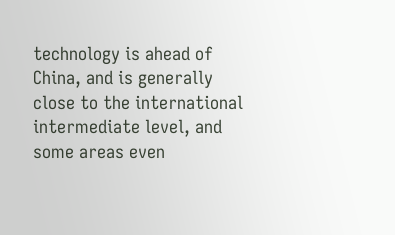technology is ahead of China, and is generally close to the international intermediate level, and some areas even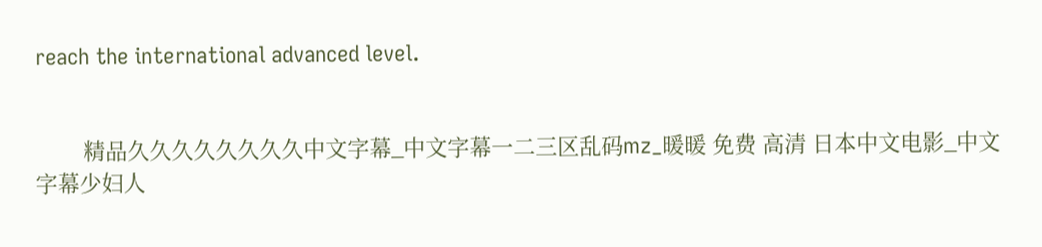reach the international advanced level.


        精品久久久久久久久久中文字幕_中文字幕一二三区乱码mz_暖暖 免费 高清 日本中文电影_中文字幕少妇人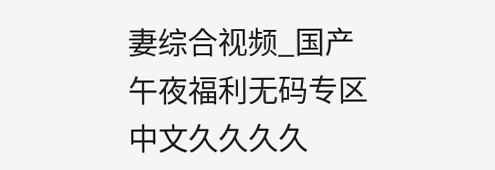妻综合视频_国产午夜福利无码专区中文久久久久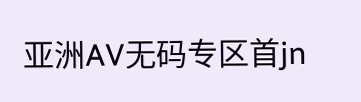亚洲AV无码专区首jn